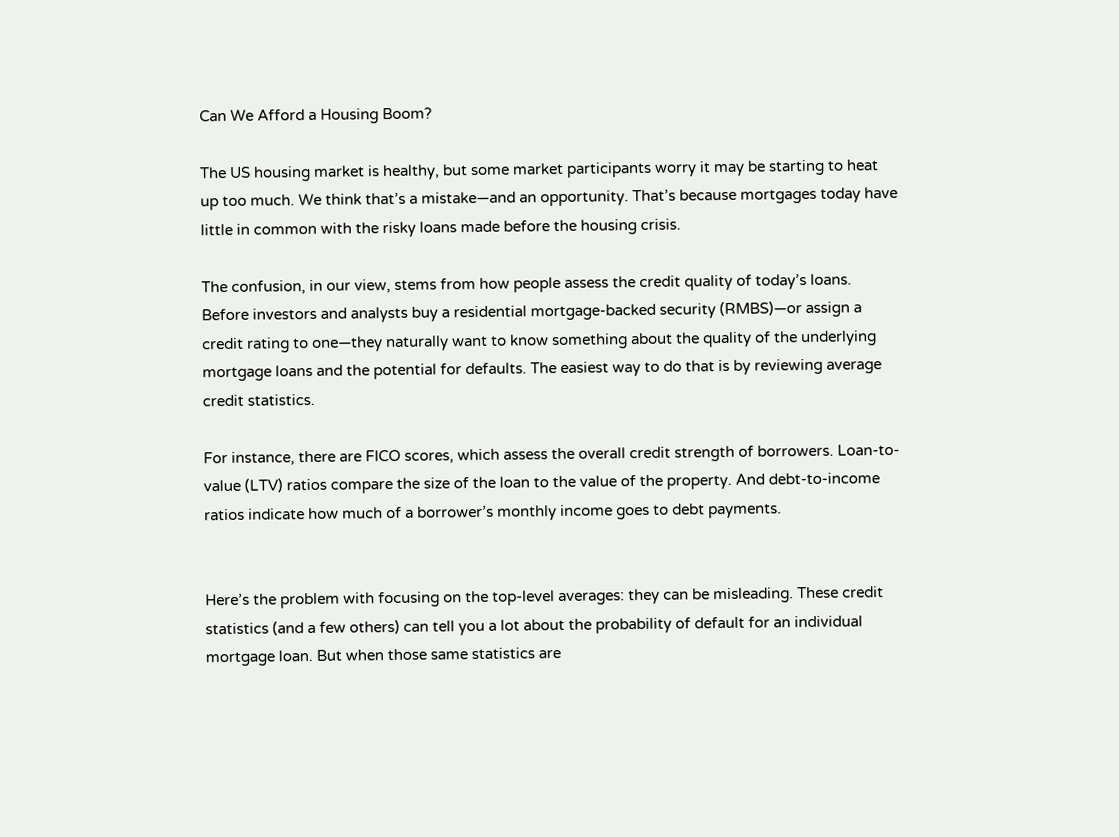Can We Afford a Housing Boom?

The US housing market is healthy, but some market participants worry it may be starting to heat up too much. We think that’s a mistake—and an opportunity. That’s because mortgages today have little in common with the risky loans made before the housing crisis.

The confusion, in our view, stems from how people assess the credit quality of today’s loans. Before investors and analysts buy a residential mortgage-backed security (RMBS)—or assign a credit rating to one—they naturally want to know something about the quality of the underlying mortgage loans and the potential for defaults. The easiest way to do that is by reviewing average credit statistics.

For instance, there are FICO scores, which assess the overall credit strength of borrowers. Loan-to-value (LTV) ratios compare the size of the loan to the value of the property. And debt-to-income ratios indicate how much of a borrower’s monthly income goes to debt payments.


Here’s the problem with focusing on the top-level averages: they can be misleading. These credit statistics (and a few others) can tell you a lot about the probability of default for an individual mortgage loan. But when those same statistics are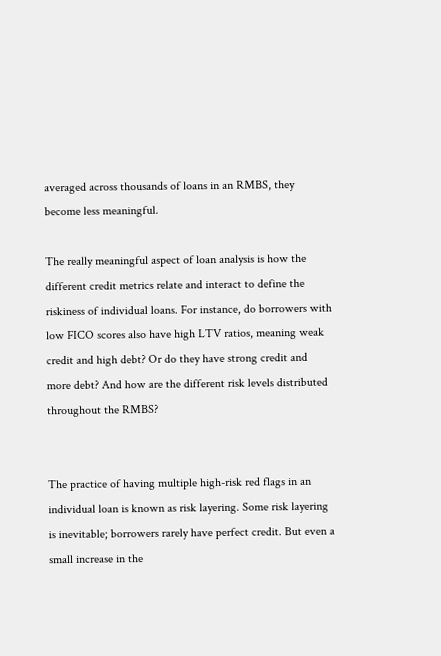averaged across thousands of loans in an RMBS, they become less meaningful.

The really meaningful aspect of loan analysis is how the different credit metrics relate and interact to define the riskiness of individual loans. For instance, do borrowers with low FICO scores also have high LTV ratios, meaning weak credit and high debt? Or do they have strong credit and more debt? And how are the different risk levels distributed throughout the RMBS?


The practice of having multiple high-risk red flags in an individual loan is known as risk layering. Some risk layering is inevitable; borrowers rarely have perfect credit. But even a small increase in the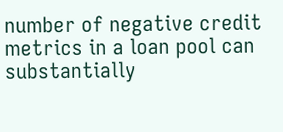number of negative credit metrics in a loan pool can substantially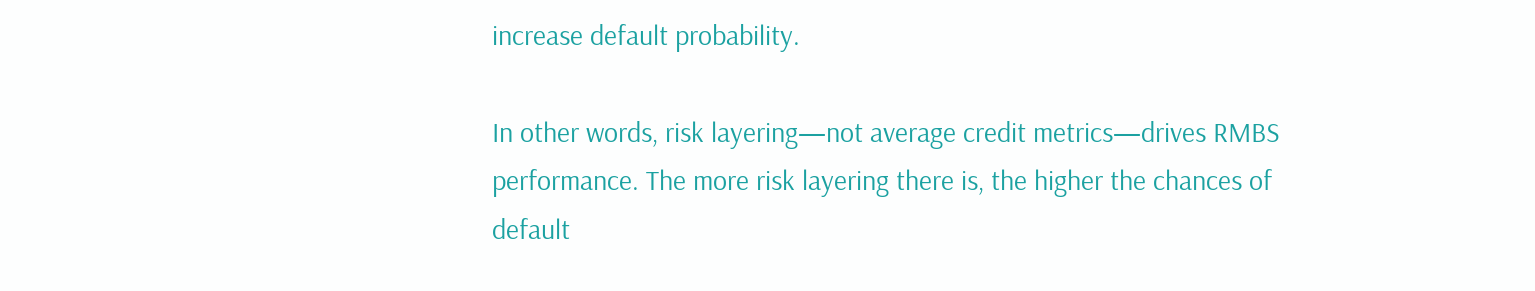increase default probability.

In other words, risk layering—not average credit metrics—drives RMBS performance. The more risk layering there is, the higher the chances of default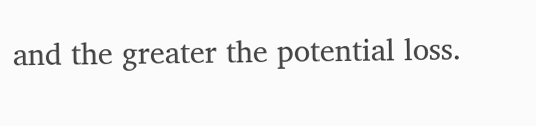and the greater the potential loss.